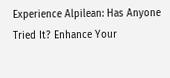Experience Alpilean: Has Anyone Tried It? Enhance Your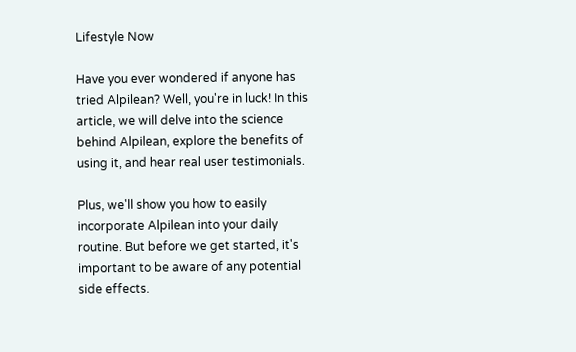Lifestyle Now

Have you ever wondered if anyone has tried Alpilean? Well, you're in luck! In this article, we will delve into the science behind Alpilean, explore the benefits of using it, and hear real user testimonials.

Plus, we'll show you how to easily incorporate Alpilean into your daily routine. But before we get started, it's important to be aware of any potential side effects.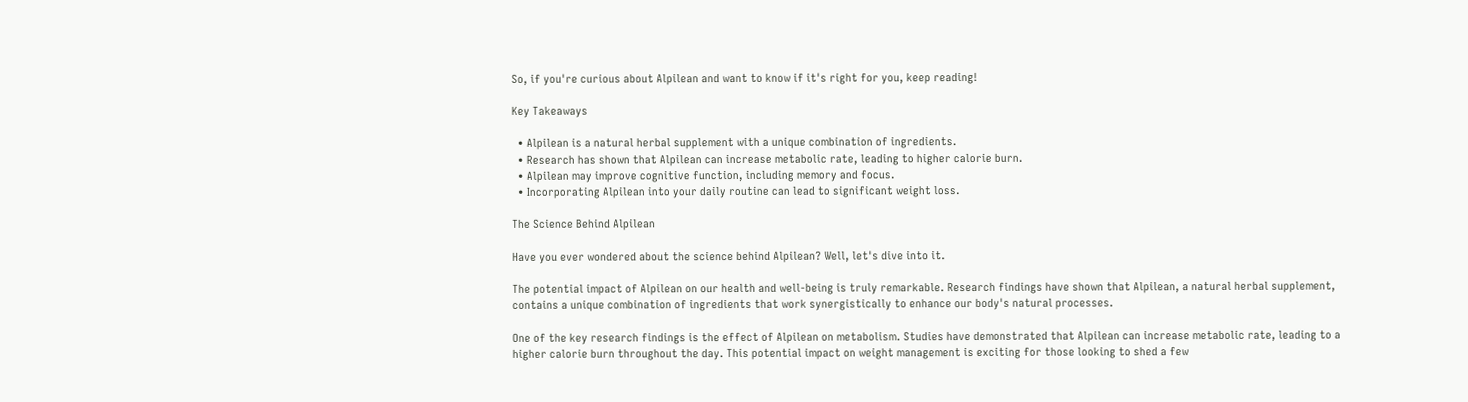So, if you're curious about Alpilean and want to know if it's right for you, keep reading!

Key Takeaways

  • Alpilean is a natural herbal supplement with a unique combination of ingredients.
  • Research has shown that Alpilean can increase metabolic rate, leading to higher calorie burn.
  • Alpilean may improve cognitive function, including memory and focus.
  • Incorporating Alpilean into your daily routine can lead to significant weight loss.

The Science Behind Alpilean

Have you ever wondered about the science behind Alpilean? Well, let's dive into it.

The potential impact of Alpilean on our health and well-being is truly remarkable. Research findings have shown that Alpilean, a natural herbal supplement, contains a unique combination of ingredients that work synergistically to enhance our body's natural processes.

One of the key research findings is the effect of Alpilean on metabolism. Studies have demonstrated that Alpilean can increase metabolic rate, leading to a higher calorie burn throughout the day. This potential impact on weight management is exciting for those looking to shed a few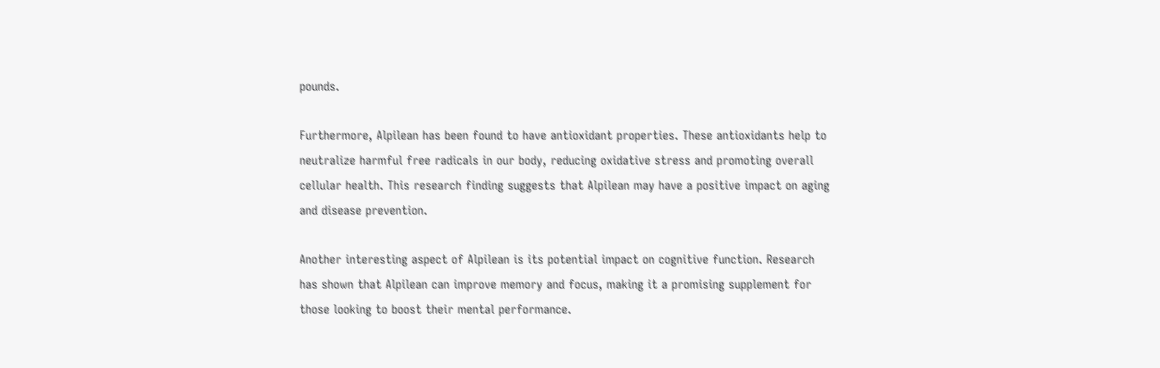pounds.

Furthermore, Alpilean has been found to have antioxidant properties. These antioxidants help to neutralize harmful free radicals in our body, reducing oxidative stress and promoting overall cellular health. This research finding suggests that Alpilean may have a positive impact on aging and disease prevention.

Another interesting aspect of Alpilean is its potential impact on cognitive function. Research has shown that Alpilean can improve memory and focus, making it a promising supplement for those looking to boost their mental performance.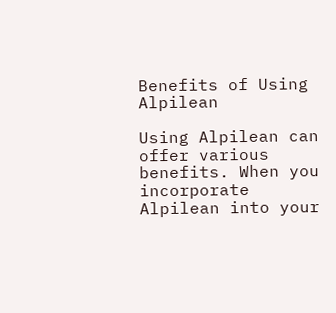Benefits of Using Alpilean

Using Alpilean can offer various benefits. When you incorporate Alpilean into your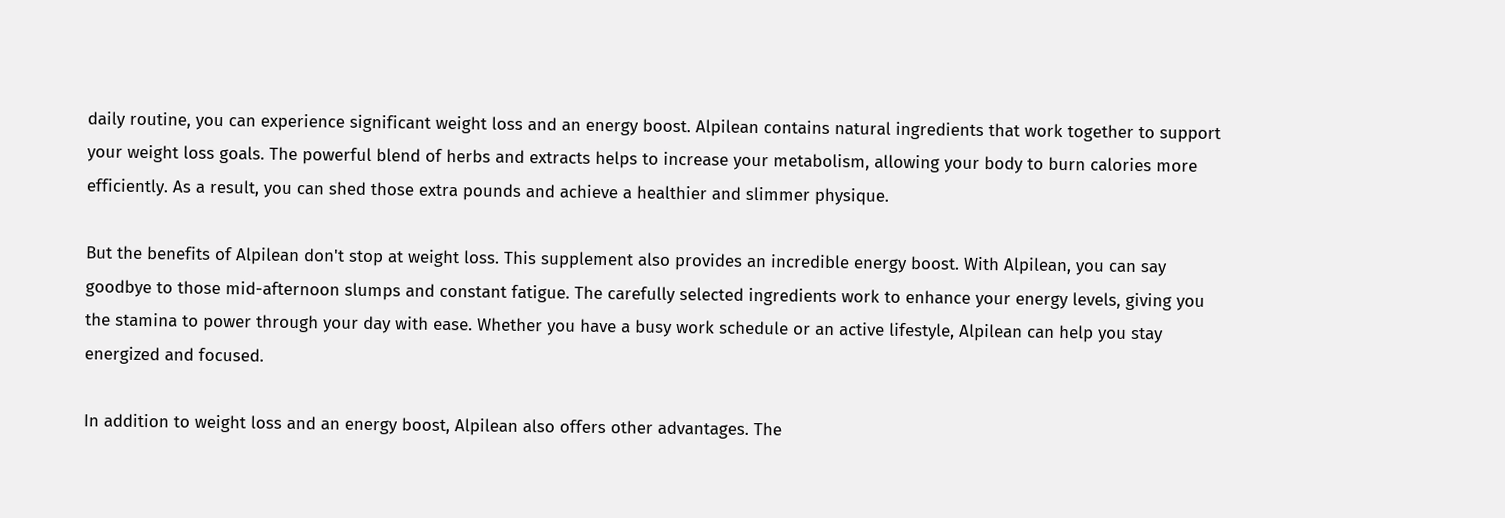daily routine, you can experience significant weight loss and an energy boost. Alpilean contains natural ingredients that work together to support your weight loss goals. The powerful blend of herbs and extracts helps to increase your metabolism, allowing your body to burn calories more efficiently. As a result, you can shed those extra pounds and achieve a healthier and slimmer physique.

But the benefits of Alpilean don't stop at weight loss. This supplement also provides an incredible energy boost. With Alpilean, you can say goodbye to those mid-afternoon slumps and constant fatigue. The carefully selected ingredients work to enhance your energy levels, giving you the stamina to power through your day with ease. Whether you have a busy work schedule or an active lifestyle, Alpilean can help you stay energized and focused.

In addition to weight loss and an energy boost, Alpilean also offers other advantages. The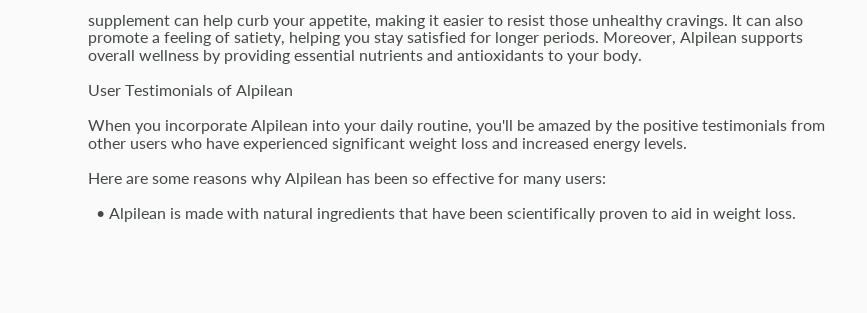supplement can help curb your appetite, making it easier to resist those unhealthy cravings. It can also promote a feeling of satiety, helping you stay satisfied for longer periods. Moreover, Alpilean supports overall wellness by providing essential nutrients and antioxidants to your body.

User Testimonials of Alpilean

When you incorporate Alpilean into your daily routine, you'll be amazed by the positive testimonials from other users who have experienced significant weight loss and increased energy levels.

Here are some reasons why Alpilean has been so effective for many users:

  • Alpilean is made with natural ingredients that have been scientifically proven to aid in weight loss.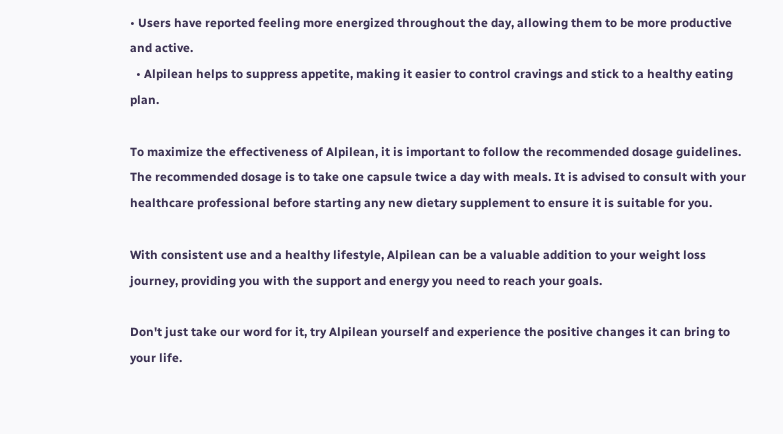• Users have reported feeling more energized throughout the day, allowing them to be more productive and active.
  • Alpilean helps to suppress appetite, making it easier to control cravings and stick to a healthy eating plan.

To maximize the effectiveness of Alpilean, it is important to follow the recommended dosage guidelines. The recommended dosage is to take one capsule twice a day with meals. It is advised to consult with your healthcare professional before starting any new dietary supplement to ensure it is suitable for you.

With consistent use and a healthy lifestyle, Alpilean can be a valuable addition to your weight loss journey, providing you with the support and energy you need to reach your goals.

Don't just take our word for it, try Alpilean yourself and experience the positive changes it can bring to your life.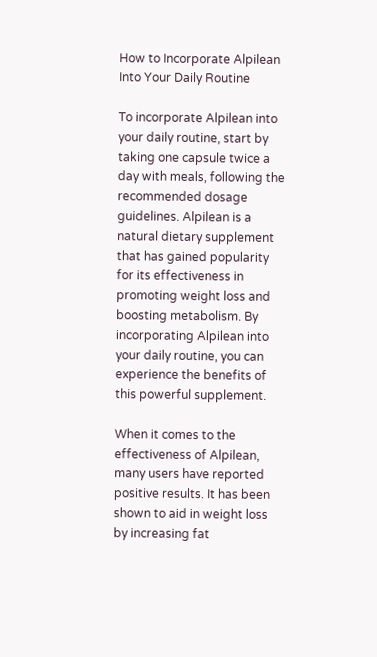How to Incorporate Alpilean Into Your Daily Routine

To incorporate Alpilean into your daily routine, start by taking one capsule twice a day with meals, following the recommended dosage guidelines. Alpilean is a natural dietary supplement that has gained popularity for its effectiveness in promoting weight loss and boosting metabolism. By incorporating Alpilean into your daily routine, you can experience the benefits of this powerful supplement.

When it comes to the effectiveness of Alpilean, many users have reported positive results. It has been shown to aid in weight loss by increasing fat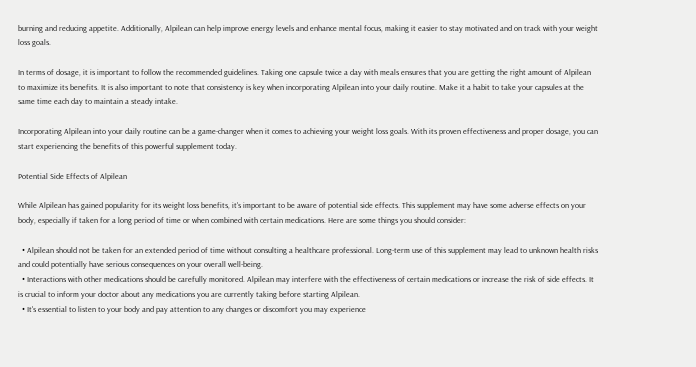burning and reducing appetite. Additionally, Alpilean can help improve energy levels and enhance mental focus, making it easier to stay motivated and on track with your weight loss goals.

In terms of dosage, it is important to follow the recommended guidelines. Taking one capsule twice a day with meals ensures that you are getting the right amount of Alpilean to maximize its benefits. It is also important to note that consistency is key when incorporating Alpilean into your daily routine. Make it a habit to take your capsules at the same time each day to maintain a steady intake.

Incorporating Alpilean into your daily routine can be a game-changer when it comes to achieving your weight loss goals. With its proven effectiveness and proper dosage, you can start experiencing the benefits of this powerful supplement today.

Potential Side Effects of Alpilean

While Alpilean has gained popularity for its weight loss benefits, it's important to be aware of potential side effects. This supplement may have some adverse effects on your body, especially if taken for a long period of time or when combined with certain medications. Here are some things you should consider:

  • Alpilean should not be taken for an extended period of time without consulting a healthcare professional. Long-term use of this supplement may lead to unknown health risks and could potentially have serious consequences on your overall well-being.
  • Interactions with other medications should be carefully monitored. Alpilean may interfere with the effectiveness of certain medications or increase the risk of side effects. It is crucial to inform your doctor about any medications you are currently taking before starting Alpilean.
  • It's essential to listen to your body and pay attention to any changes or discomfort you may experience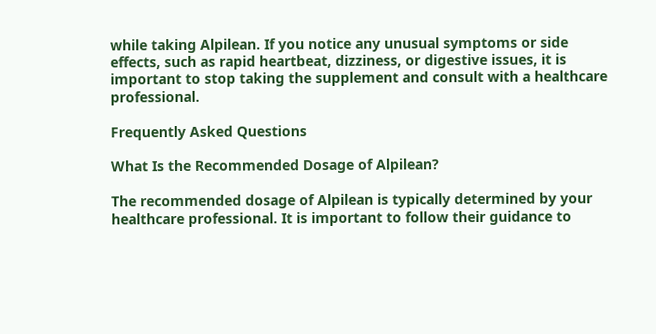while taking Alpilean. If you notice any unusual symptoms or side effects, such as rapid heartbeat, dizziness, or digestive issues, it is important to stop taking the supplement and consult with a healthcare professional.

Frequently Asked Questions

What Is the Recommended Dosage of Alpilean?

The recommended dosage of Alpilean is typically determined by your healthcare professional. It is important to follow their guidance to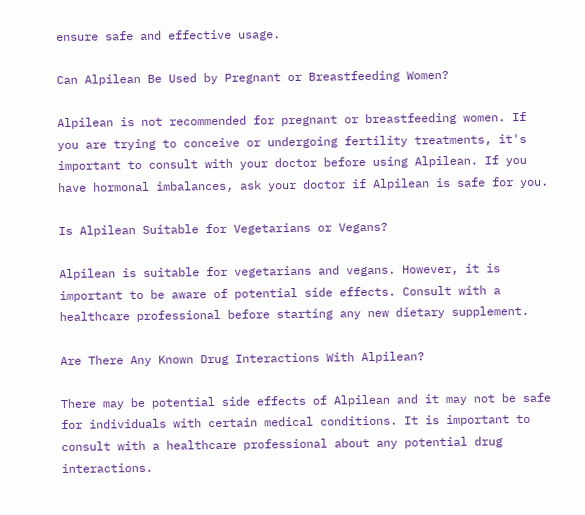ensure safe and effective usage.

Can Alpilean Be Used by Pregnant or Breastfeeding Women?

Alpilean is not recommended for pregnant or breastfeeding women. If you are trying to conceive or undergoing fertility treatments, it's important to consult with your doctor before using Alpilean. If you have hormonal imbalances, ask your doctor if Alpilean is safe for you.

Is Alpilean Suitable for Vegetarians or Vegans?

Alpilean is suitable for vegetarians and vegans. However, it is important to be aware of potential side effects. Consult with a healthcare professional before starting any new dietary supplement.

Are There Any Known Drug Interactions With Alpilean?

There may be potential side effects of Alpilean and it may not be safe for individuals with certain medical conditions. It is important to consult with a healthcare professional about any potential drug interactions.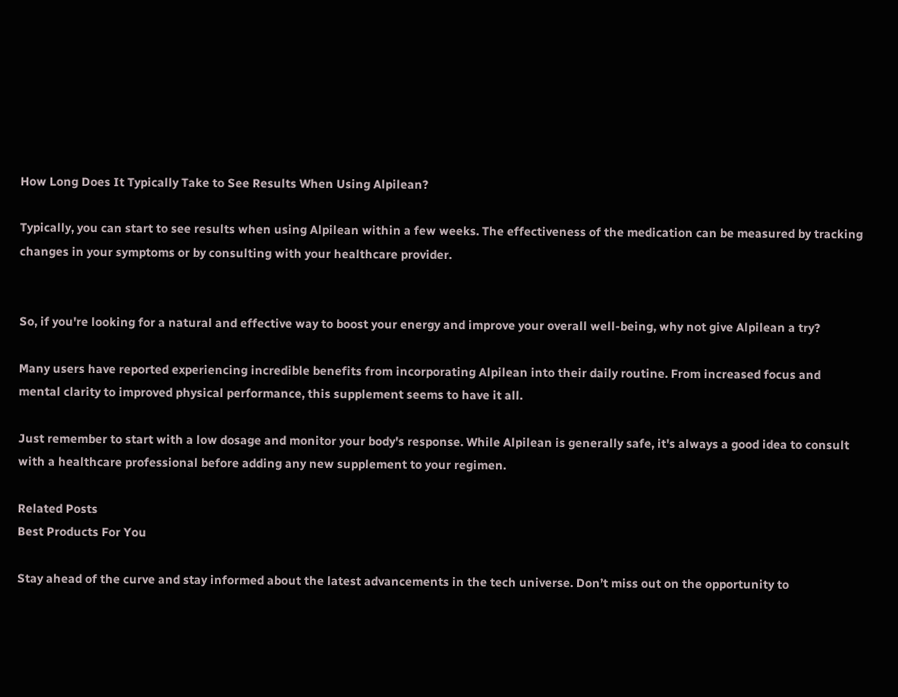How Long Does It Typically Take to See Results When Using Alpilean?

Typically, you can start to see results when using Alpilean within a few weeks. The effectiveness of the medication can be measured by tracking changes in your symptoms or by consulting with your healthcare provider.


So, if you're looking for a natural and effective way to boost your energy and improve your overall well-being, why not give Alpilean a try?

Many users have reported experiencing incredible benefits from incorporating Alpilean into their daily routine. From increased focus and mental clarity to improved physical performance, this supplement seems to have it all.

Just remember to start with a low dosage and monitor your body's response. While Alpilean is generally safe, it's always a good idea to consult with a healthcare professional before adding any new supplement to your regimen.

Related Posts
Best Products For You

Stay ahead of the curve and stay informed about the latest advancements in the tech universe. Don’t miss out on the opportunity to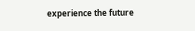experience the future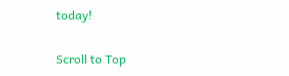today!

Scroll to Top